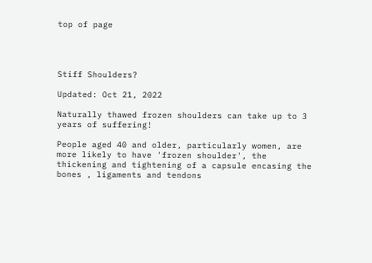top of page




Stiff Shoulders?

Updated: Oct 21, 2022

Naturally thawed frozen shoulders can take up to 3 years of suffering!

People aged 40 and older, particularly women, are more likely to have 'frozen shoulder', the thickening and tightening of a capsule encasing the bones , ligaments and tendons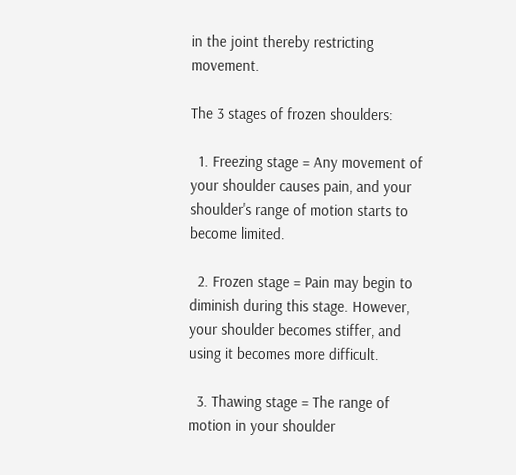in the joint thereby restricting movement.

The 3 stages of frozen shoulders:

  1. Freezing stage = Any movement of your shoulder causes pain, and your shoulder's range of motion starts to become limited.

  2. Frozen stage = Pain may begin to diminish during this stage. However, your shoulder becomes stiffer, and using it becomes more difficult.

  3. Thawing stage = The range of motion in your shoulder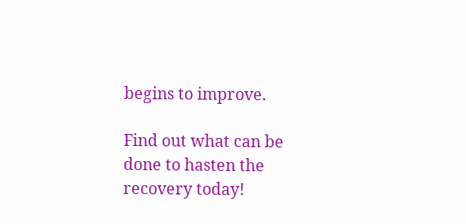begins to improve.

Find out what can be done to hasten the recovery today!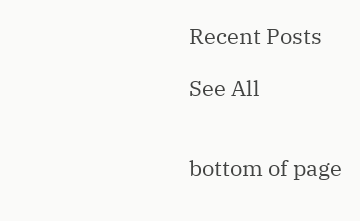Recent Posts

See All


bottom of page